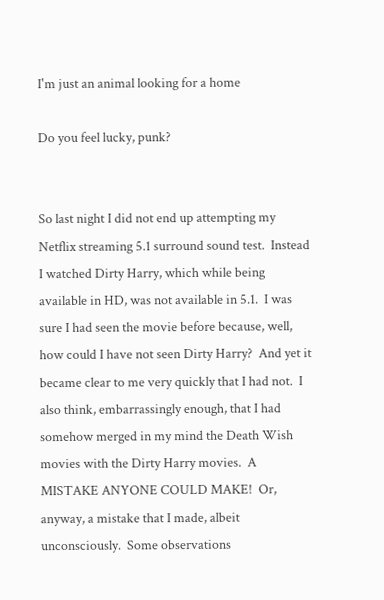I'm just an animal looking for a home

Do you feel lucky, punk?


So last night I did not end up attempting my Netflix streaming 5.1 surround sound test.  Instead I watched Dirty Harry, which while being available in HD, was not available in 5.1.  I was sure I had seen the movie before because, well, how could I have not seen Dirty Harry?  And yet it became clear to me very quickly that I had not.  I also think, embarrassingly enough, that I had somehow merged in my mind the Death Wish movies with the Dirty Harry movies.  A MISTAKE ANYONE COULD MAKE!  Or, anyway, a mistake that I made, albeit unconsciously.  Some observations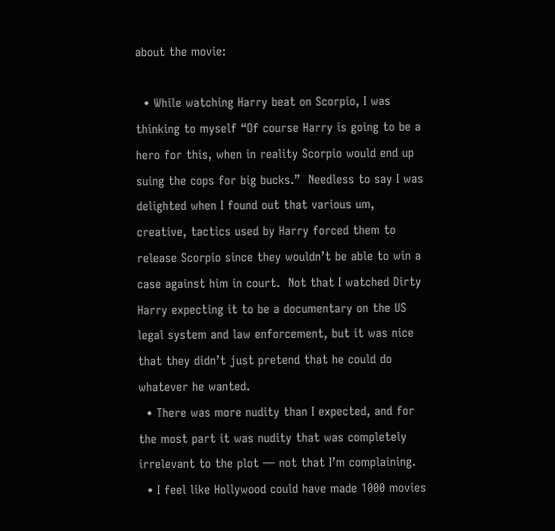about the movie:

  • While watching Harry beat on Scorpio, I was thinking to myself “Of course Harry is going to be a hero for this, when in reality Scorpio would end up suing the cops for big bucks.”  Needless to say I was delighted when I found out that various um, creative, tactics used by Harry forced them to release Scorpio since they wouldn’t be able to win a case against him in court.  Not that I watched Dirty Harry expecting it to be a documentary on the US legal system and law enforcement, but it was nice that they didn’t just pretend that he could do whatever he wanted.
  • There was more nudity than I expected, and for the most part it was nudity that was completely irrelevant to the plot — not that I’m complaining.
  • I feel like Hollywood could have made 1000 movies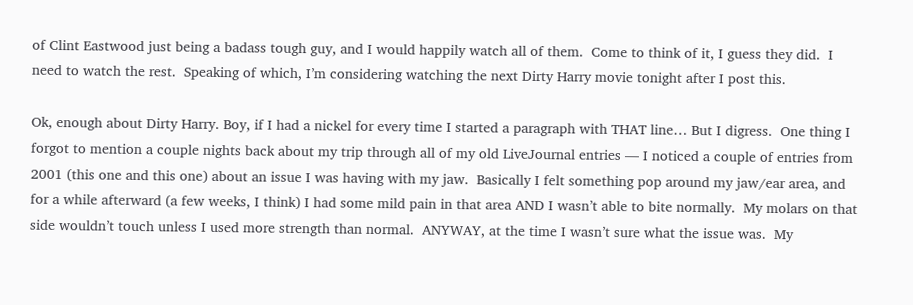of Clint Eastwood just being a badass tough guy, and I would happily watch all of them.  Come to think of it, I guess they did.  I need to watch the rest.  Speaking of which, I’m considering watching the next Dirty Harry movie tonight after I post this.

Ok, enough about Dirty Harry. Boy, if I had a nickel for every time I started a paragraph with THAT line… But I digress.  One thing I forgot to mention a couple nights back about my trip through all of my old LiveJournal entries — I noticed a couple of entries from 2001 (this one and this one) about an issue I was having with my jaw.  Basically I felt something pop around my jaw/ear area, and for a while afterward (a few weeks, I think) I had some mild pain in that area AND I wasn’t able to bite normally.  My molars on that side wouldn’t touch unless I used more strength than normal.  ANYWAY, at the time I wasn’t sure what the issue was.  My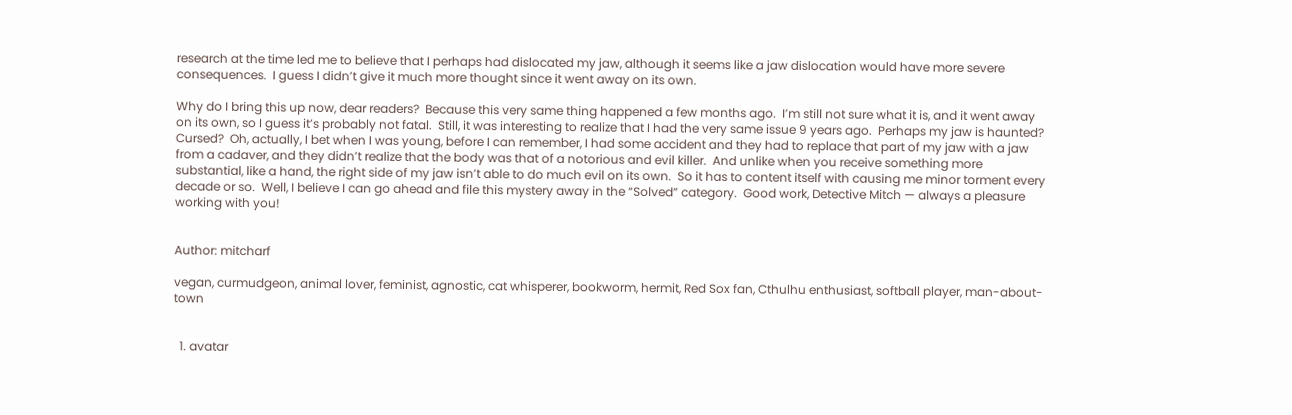research at the time led me to believe that I perhaps had dislocated my jaw, although it seems like a jaw dislocation would have more severe consequences.  I guess I didn’t give it much more thought since it went away on its own.

Why do I bring this up now, dear readers?  Because this very same thing happened a few months ago.  I’m still not sure what it is, and it went away on its own, so I guess it’s probably not fatal.  Still, it was interesting to realize that I had the very same issue 9 years ago.  Perhaps my jaw is haunted?  Cursed?  Oh, actually, I bet when I was young, before I can remember, I had some accident and they had to replace that part of my jaw with a jaw from a cadaver, and they didn’t realize that the body was that of a notorious and evil killer.  And unlike when you receive something more substantial, like a hand, the right side of my jaw isn’t able to do much evil on its own.  So it has to content itself with causing me minor torment every decade or so.  Well, I believe I can go ahead and file this mystery away in the “Solved” category.  Good work, Detective Mitch — always a pleasure working with you!


Author: mitcharf

vegan, curmudgeon, animal lover, feminist, agnostic, cat whisperer, bookworm, hermit, Red Sox fan, Cthulhu enthusiast, softball player, man-about-town


  1. avatar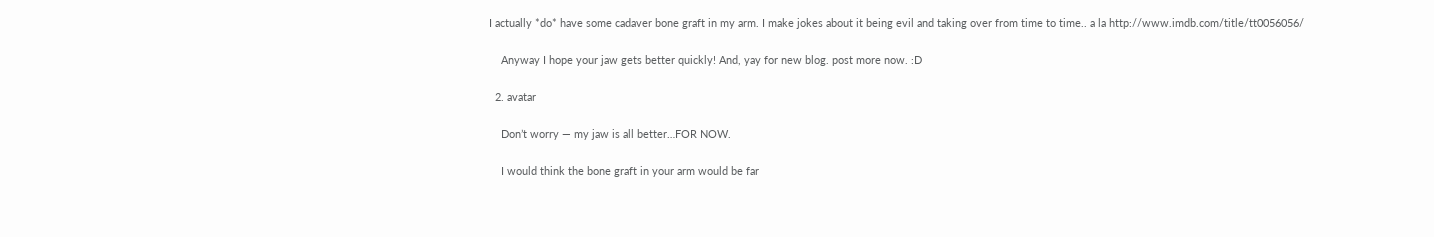I actually *do* have some cadaver bone graft in my arm. I make jokes about it being evil and taking over from time to time.. a la http://www.imdb.com/title/tt0056056/

    Anyway I hope your jaw gets better quickly! And, yay for new blog. post more now. :D

  2. avatar

    Don’t worry — my jaw is all better…FOR NOW.

    I would think the bone graft in your arm would be far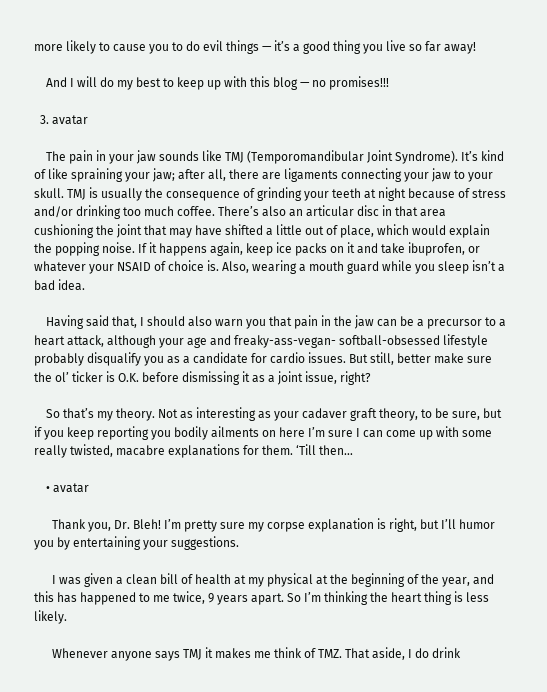more likely to cause you to do evil things — it’s a good thing you live so far away!

    And I will do my best to keep up with this blog — no promises!!!

  3. avatar

    The pain in your jaw sounds like TMJ (Temporomandibular Joint Syndrome). It’s kind of like spraining your jaw; after all, there are ligaments connecting your jaw to your skull. TMJ is usually the consequence of grinding your teeth at night because of stress and/or drinking too much coffee. There’s also an articular disc in that area cushioning the joint that may have shifted a little out of place, which would explain the popping noise. If it happens again, keep ice packs on it and take ibuprofen, or whatever your NSAID of choice is. Also, wearing a mouth guard while you sleep isn’t a bad idea.

    Having said that, I should also warn you that pain in the jaw can be a precursor to a heart attack, although your age and freaky-ass-vegan- softball-obsessed lifestyle probably disqualify you as a candidate for cardio issues. But still, better make sure the ol’ ticker is O.K. before dismissing it as a joint issue, right?

    So that’s my theory. Not as interesting as your cadaver graft theory, to be sure, but if you keep reporting you bodily ailments on here I’m sure I can come up with some really twisted, macabre explanations for them. ‘Till then…

    • avatar

      Thank you, Dr. Bleh! I’m pretty sure my corpse explanation is right, but I’ll humor you by entertaining your suggestions.

      I was given a clean bill of health at my physical at the beginning of the year, and this has happened to me twice, 9 years apart. So I’m thinking the heart thing is less likely.

      Whenever anyone says TMJ it makes me think of TMZ. That aside, I do drink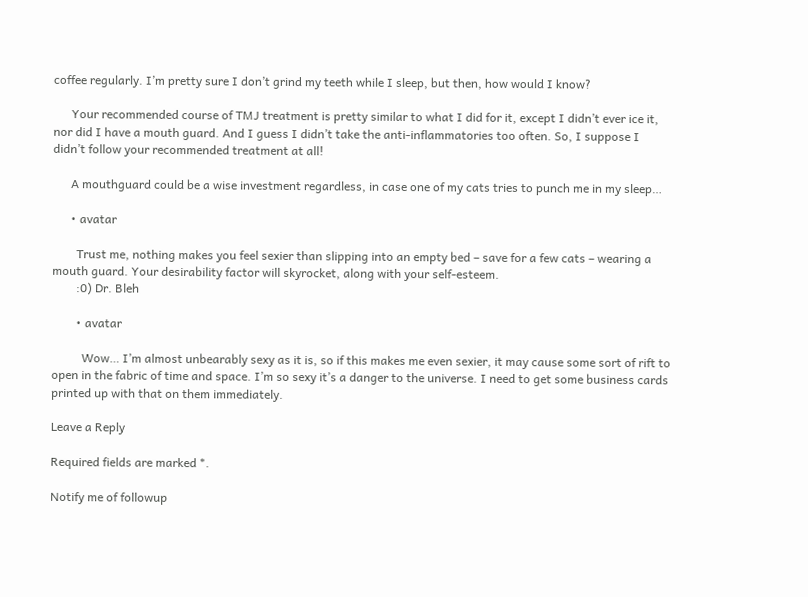coffee regularly. I’m pretty sure I don’t grind my teeth while I sleep, but then, how would I know?

      Your recommended course of TMJ treatment is pretty similar to what I did for it, except I didn’t ever ice it, nor did I have a mouth guard. And I guess I didn’t take the anti-inflammatories too often. So, I suppose I didn’t follow your recommended treatment at all!

      A mouthguard could be a wise investment regardless, in case one of my cats tries to punch me in my sleep…

      • avatar

        Trust me, nothing makes you feel sexier than slipping into an empty bed – save for a few cats – wearing a mouth guard. Your desirability factor will skyrocket, along with your self-esteem.
        :0) Dr. Bleh

        • avatar

          Wow… I’m almost unbearably sexy as it is, so if this makes me even sexier, it may cause some sort of rift to open in the fabric of time and space. I’m so sexy it’s a danger to the universe. I need to get some business cards printed up with that on them immediately.

Leave a Reply

Required fields are marked *.

Notify me of followup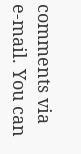comments via e-mail. You can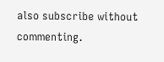also subscribe without commenting.